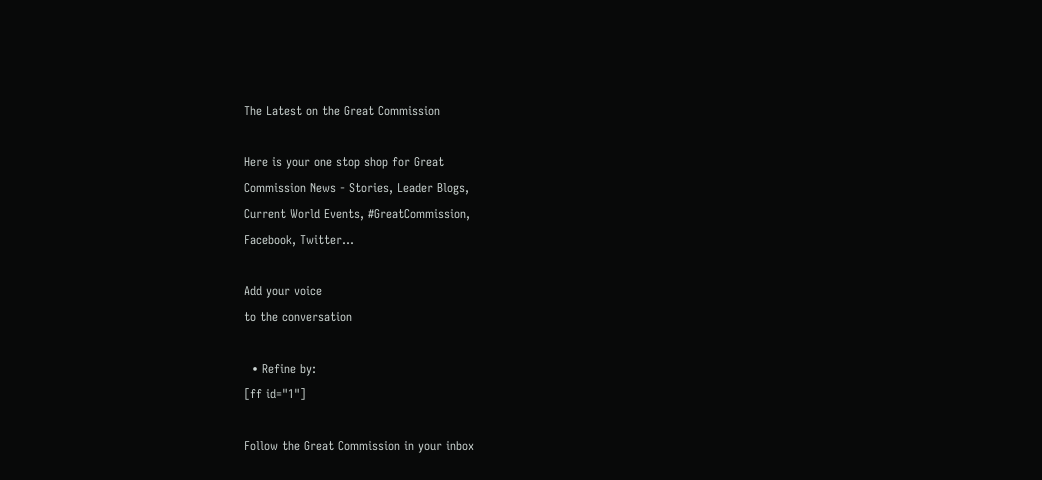The Latest on the Great Commission

Here is your one stop shop for Great
Commission News - Stories, Leader Blogs,
Current World Events, #GreatCommission,
Facebook, Twitter…

Add your voice
to the conversation

  • Refine by:
[ff id="1"]

Follow the Great Commission in your inbox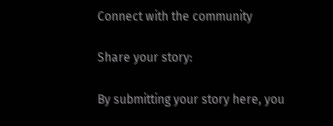Connect with the community

Share your story:

By submitting your story here, you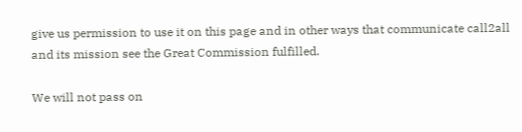give us permission to use it on this page and in other ways that communicate call2all and its mission see the Great Commission fulfilled.

We will not pass on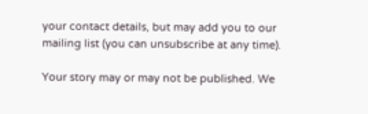your contact details, but may add you to our mailing list (you can unsubscribe at any time).

Your story may or may not be published. We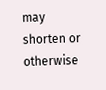may shorten or otherwise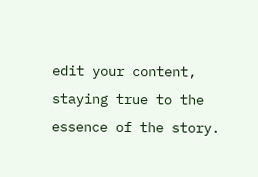edit your content, staying true to the essence of the story.